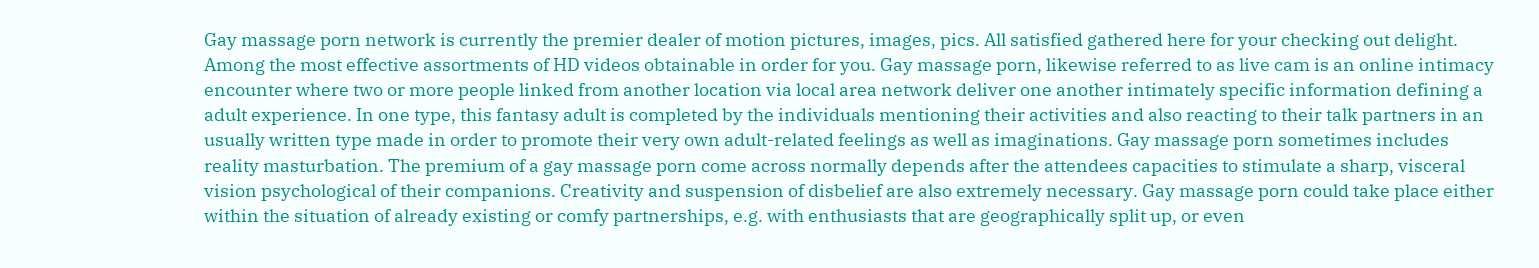Gay massage porn network is currently the premier dealer of motion pictures, images, pics. All satisfied gathered here for your checking out delight. Among the most effective assortments of HD videos obtainable in order for you. Gay massage porn, likewise referred to as live cam is an online intimacy encounter where two or more people linked from another location via local area network deliver one another intimately specific information defining a adult experience. In one type, this fantasy adult is completed by the individuals mentioning their activities and also reacting to their talk partners in an usually written type made in order to promote their very own adult-related feelings as well as imaginations. Gay massage porn sometimes includes reality masturbation. The premium of a gay massage porn come across normally depends after the attendees capacities to stimulate a sharp, visceral vision psychological of their companions. Creativity and suspension of disbelief are also extremely necessary. Gay massage porn could take place either within the situation of already existing or comfy partnerships, e.g. with enthusiasts that are geographically split up, or even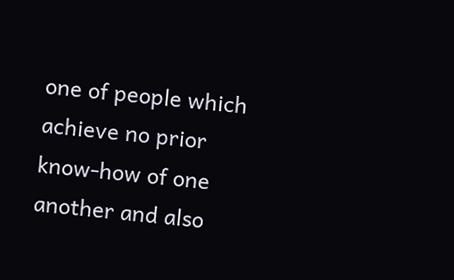one of people which achieve no prior know-how of one another and also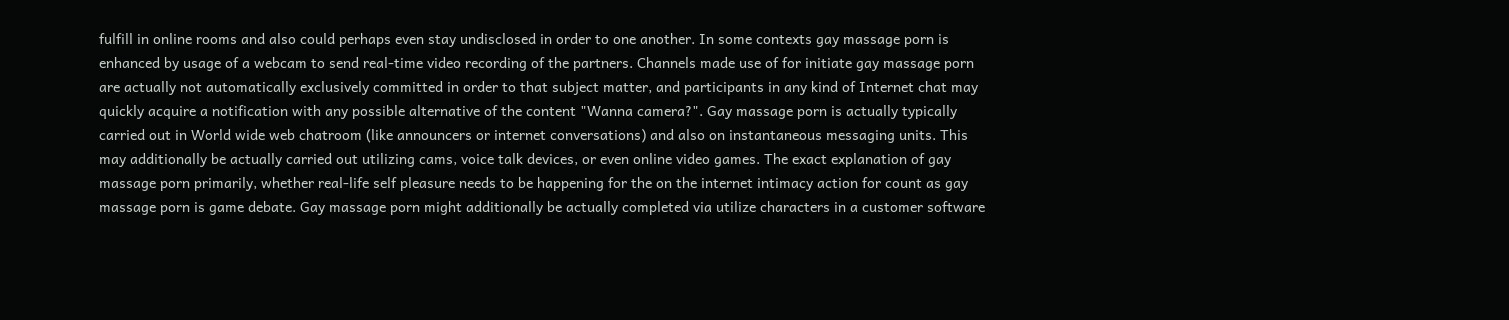fulfill in online rooms and also could perhaps even stay undisclosed in order to one another. In some contexts gay massage porn is enhanced by usage of a webcam to send real-time video recording of the partners. Channels made use of for initiate gay massage porn are actually not automatically exclusively committed in order to that subject matter, and participants in any kind of Internet chat may quickly acquire a notification with any possible alternative of the content "Wanna camera?". Gay massage porn is actually typically carried out in World wide web chatroom (like announcers or internet conversations) and also on instantaneous messaging units. This may additionally be actually carried out utilizing cams, voice talk devices, or even online video games. The exact explanation of gay massage porn primarily, whether real-life self pleasure needs to be happening for the on the internet intimacy action for count as gay massage porn is game debate. Gay massage porn might additionally be actually completed via utilize characters in a customer software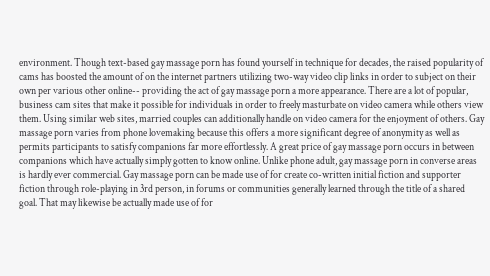environment. Though text-based gay massage porn has found yourself in technique for decades, the raised popularity of cams has boosted the amount of on the internet partners utilizing two-way video clip links in order to subject on their own per various other online-- providing the act of gay massage porn a more appearance. There are a lot of popular, business cam sites that make it possible for individuals in order to freely masturbate on video camera while others view them. Using similar web sites, married couples can additionally handle on video camera for the enjoyment of others. Gay massage porn varies from phone lovemaking because this offers a more significant degree of anonymity as well as permits participants to satisfy companions far more effortlessly. A great price of gay massage porn occurs in between companions which have actually simply gotten to know online. Unlike phone adult, gay massage porn in converse areas is hardly ever commercial. Gay massage porn can be made use of for create co-written initial fiction and supporter fiction through role-playing in 3rd person, in forums or communities generally learned through the title of a shared goal. That may likewise be actually made use of for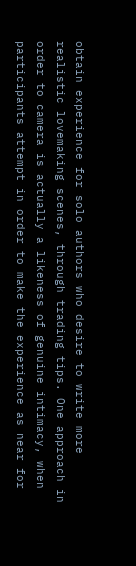obtain experience for solo authors who desire to write more realistic lovemaking scenes, through trading tips. One approach in order to camera is actually a likeness of genuine intimacy, when participants attempt in order to make the experience as near for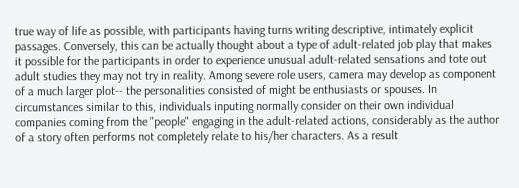true way of life as possible, with participants having turns writing descriptive, intimately explicit passages. Conversely, this can be actually thought about a type of adult-related job play that makes it possible for the participants in order to experience unusual adult-related sensations and tote out adult studies they may not try in reality. Among severe role users, camera may develop as component of a much larger plot-- the personalities consisted of might be enthusiasts or spouses. In circumstances similar to this, individuals inputing normally consider on their own individual companies coming from the "people" engaging in the adult-related actions, considerably as the author of a story often performs not completely relate to his/her characters. As a result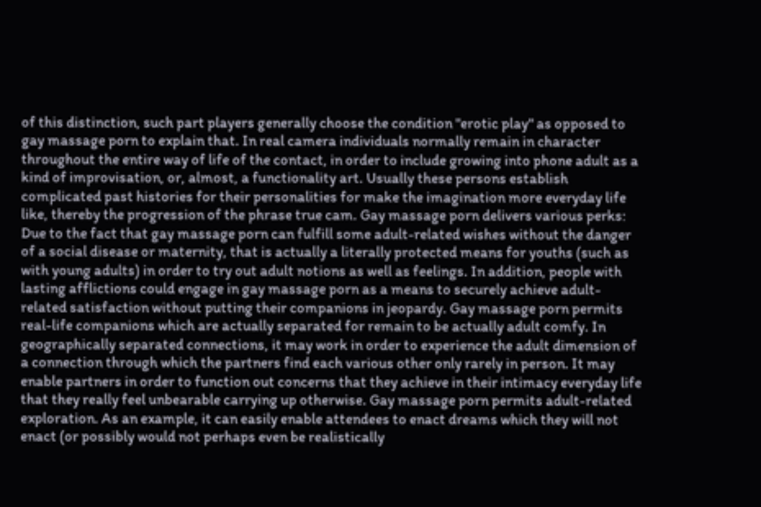of this distinction, such part players generally choose the condition "erotic play" as opposed to gay massage porn to explain that. In real camera individuals normally remain in character throughout the entire way of life of the contact, in order to include growing into phone adult as a kind of improvisation, or, almost, a functionality art. Usually these persons establish complicated past histories for their personalities for make the imagination more everyday life like, thereby the progression of the phrase true cam. Gay massage porn delivers various perks: Due to the fact that gay massage porn can fulfill some adult-related wishes without the danger of a social disease or maternity, that is actually a literally protected means for youths (such as with young adults) in order to try out adult notions as well as feelings. In addition, people with lasting afflictions could engage in gay massage porn as a means to securely achieve adult-related satisfaction without putting their companions in jeopardy. Gay massage porn permits real-life companions which are actually separated for remain to be actually adult comfy. In geographically separated connections, it may work in order to experience the adult dimension of a connection through which the partners find each various other only rarely in person. It may enable partners in order to function out concerns that they achieve in their intimacy everyday life that they really feel unbearable carrying up otherwise. Gay massage porn permits adult-related exploration. As an example, it can easily enable attendees to enact dreams which they will not enact (or possibly would not perhaps even be realistically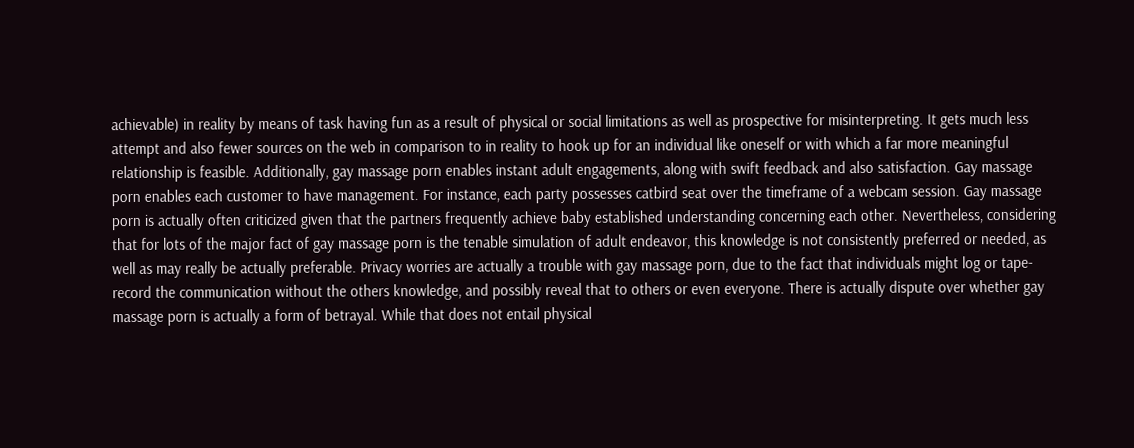achievable) in reality by means of task having fun as a result of physical or social limitations as well as prospective for misinterpreting. It gets much less attempt and also fewer sources on the web in comparison to in reality to hook up for an individual like oneself or with which a far more meaningful relationship is feasible. Additionally, gay massage porn enables instant adult engagements, along with swift feedback and also satisfaction. Gay massage porn enables each customer to have management. For instance, each party possesses catbird seat over the timeframe of a webcam session. Gay massage porn is actually often criticized given that the partners frequently achieve baby established understanding concerning each other. Nevertheless, considering that for lots of the major fact of gay massage porn is the tenable simulation of adult endeavor, this knowledge is not consistently preferred or needed, as well as may really be actually preferable. Privacy worries are actually a trouble with gay massage porn, due to the fact that individuals might log or tape-record the communication without the others knowledge, and possibly reveal that to others or even everyone. There is actually dispute over whether gay massage porn is actually a form of betrayal. While that does not entail physical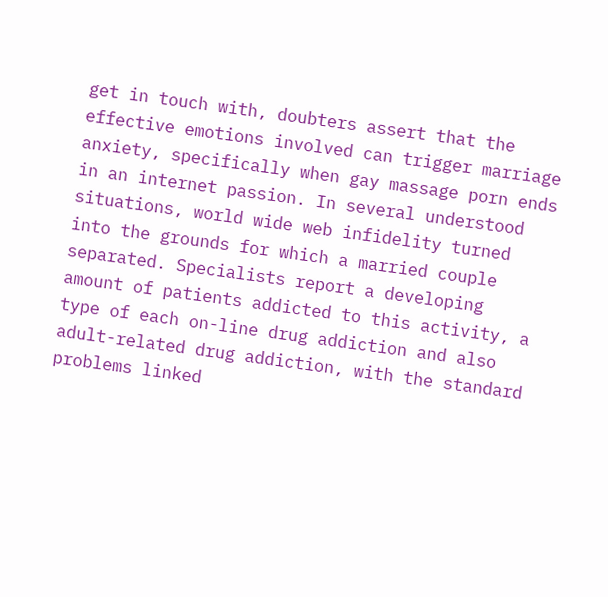get in touch with, doubters assert that the effective emotions involved can trigger marriage anxiety, specifically when gay massage porn ends in an internet passion. In several understood situations, world wide web infidelity turned into the grounds for which a married couple separated. Specialists report a developing amount of patients addicted to this activity, a type of each on-line drug addiction and also adult-related drug addiction, with the standard problems linked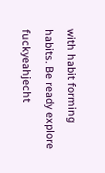with habit forming habits. Be ready explore fuckyeahjecht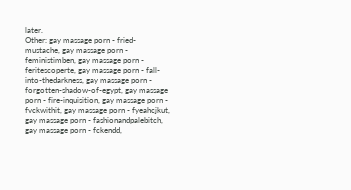later.
Other: gay massage porn - fried-mustache, gay massage porn - feministimben, gay massage porn - feritescoperte, gay massage porn - fall-into-thedarkness, gay massage porn - forgotten-shadow-of-egypt, gay massage porn - fire-inquisition, gay massage porn - fvckwithit, gay massage porn - fyeahcjkut, gay massage porn - fashionandpalebitch, gay massage porn - fckendd,